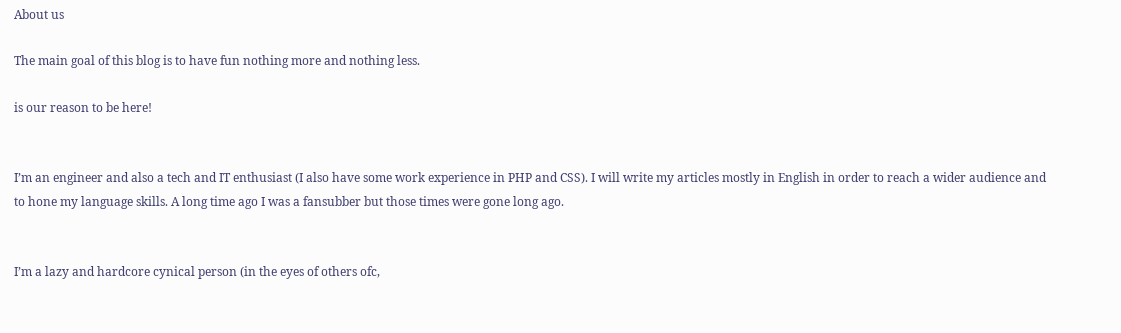About us

The main goal of this blog is to have fun nothing more and nothing less.

is our reason to be here!


I’m an engineer and also a tech and IT enthusiast (I also have some work experience in PHP and CSS). I will write my articles mostly in English in order to reach a wider audience and to hone my language skills. A long time ago I was a fansubber but those times were gone long ago.


I’m a lazy and hardcore cynical person (in the eyes of others ofc,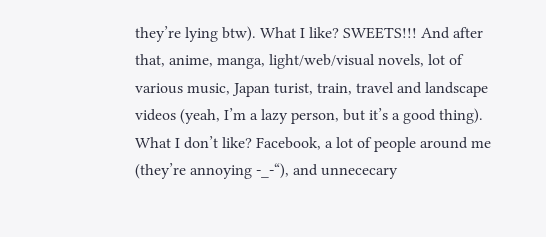they’re lying btw). What I like? SWEETS!!! And after that, anime, manga, light/web/visual novels, lot of various music, Japan turist, train, travel and landscape videos (yeah, I’m a lazy person, but it’s a good thing). What I don’t like? Facebook, a lot of people around me (they’re annoying -_-“), and unnececary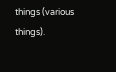things (various things).